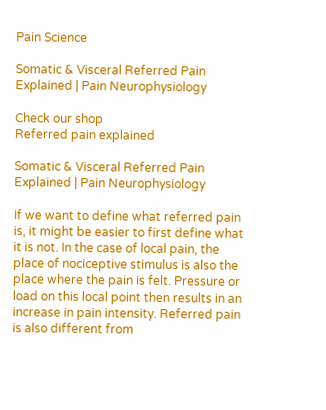Pain Science

Somatic & Visceral Referred Pain Explained | Pain Neurophysiology

Check our shop
Referred pain explained

Somatic & Visceral Referred Pain Explained | Pain Neurophysiology

If we want to define what referred pain is, it might be easier to first define what it is not. In the case of local pain, the place of nociceptive stimulus is also the place where the pain is felt. Pressure or load on this local point then results in an increase in pain intensity. Referred pain is also different from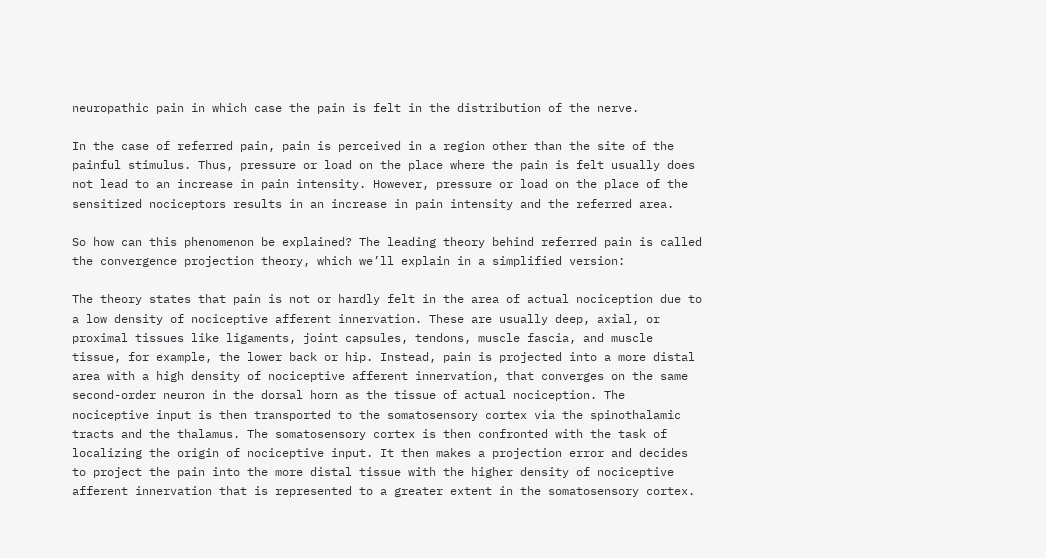neuropathic pain in which case the pain is felt in the distribution of the nerve.

In the case of referred pain, pain is perceived in a region other than the site of the painful stimulus. Thus, pressure or load on the place where the pain is felt usually does not lead to an increase in pain intensity. However, pressure or load on the place of the sensitized nociceptors results in an increase in pain intensity and the referred area.

So how can this phenomenon be explained? The leading theory behind referred pain is called the convergence projection theory, which we’ll explain in a simplified version:

The theory states that pain is not or hardly felt in the area of actual nociception due to a low density of nociceptive afferent innervation. These are usually deep, axial, or proximal tissues like ligaments, joint capsules, tendons, muscle fascia, and muscle tissue, for example, the lower back or hip. Instead, pain is projected into a more distal area with a high density of nociceptive afferent innervation, that converges on the same second-order neuron in the dorsal horn as the tissue of actual nociception. The nociceptive input is then transported to the somatosensory cortex via the spinothalamic tracts and the thalamus. The somatosensory cortex is then confronted with the task of localizing the origin of nociceptive input. It then makes a projection error and decides to project the pain into the more distal tissue with the higher density of nociceptive afferent innervation that is represented to a greater extent in the somatosensory cortex.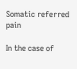Somatic referred pain

In the case of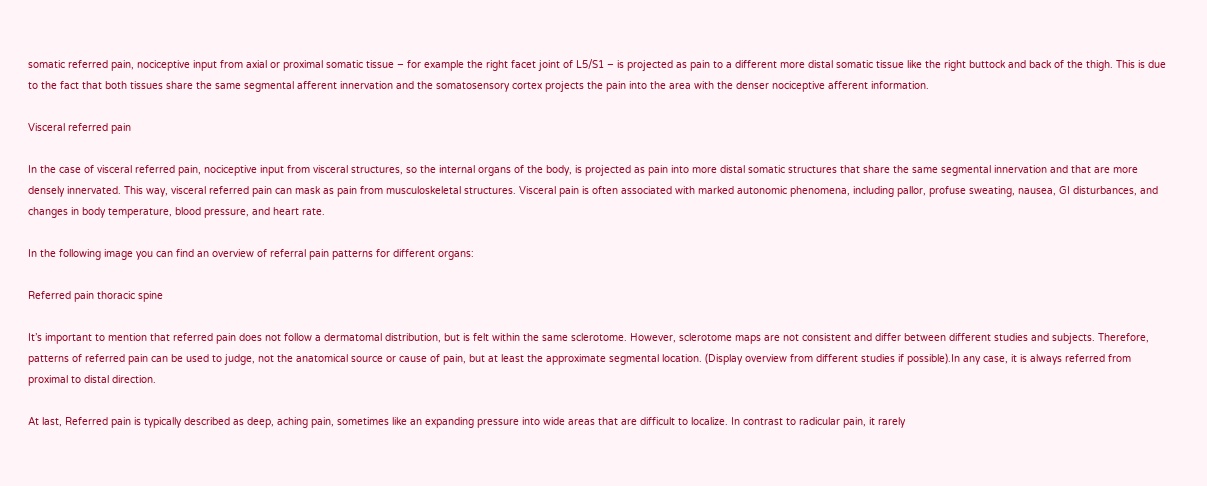somatic referred pain, nociceptive input from axial or proximal somatic tissue – for example the right facet joint of L5/S1 – is projected as pain to a different more distal somatic tissue like the right buttock and back of the thigh. This is due to the fact that both tissues share the same segmental afferent innervation and the somatosensory cortex projects the pain into the area with the denser nociceptive afferent information.

Visceral referred pain

In the case of visceral referred pain, nociceptive input from visceral structures, so the internal organs of the body, is projected as pain into more distal somatic structures that share the same segmental innervation and that are more densely innervated. This way, visceral referred pain can mask as pain from musculoskeletal structures. Visceral pain is often associated with marked autonomic phenomena, including pallor, profuse sweating, nausea, GI disturbances, and changes in body temperature, blood pressure, and heart rate.

In the following image you can find an overview of referral pain patterns for different organs:

Referred pain thoracic spine

It’s important to mention that referred pain does not follow a dermatomal distribution, but is felt within the same sclerotome. However, sclerotome maps are not consistent and differ between different studies and subjects. Therefore, patterns of referred pain can be used to judge, not the anatomical source or cause of pain, but at least the approximate segmental location. (Display overview from different studies if possible).In any case, it is always referred from proximal to distal direction.

At last, Referred pain is typically described as deep, aching pain, sometimes like an expanding pressure into wide areas that are difficult to localize. In contrast to radicular pain, it rarely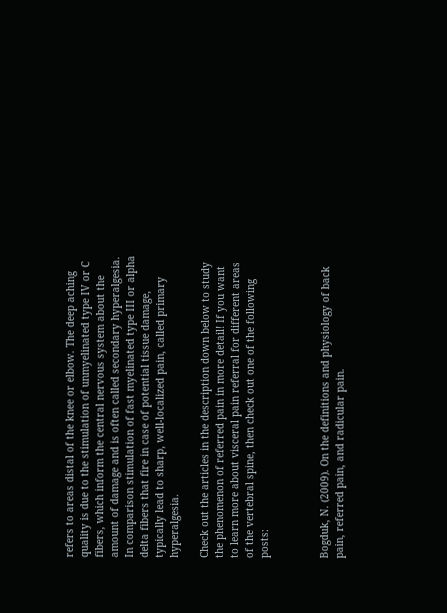refers to areas distal of the knee or elbow. The deep aching quality is due to the stimulation of unmyelinated type IV or C fibers, which inform the central nervous system about the amount of damage and is often called secondary hyperalgesia. In comparison stimulation of fast myelinated type III or alpha delta fibers that fire in case of potential tissue damage, typically lead to sharp, well-localized pain, called primary hyperalgesia.

Check out the articles in the description down below to study the phenomenon of referred pain in more detail! If you want to learn more about visceral pain referral for different areas of the vertebral spine, then check out one of the following posts:



Bogduk, N. (2009). On the definitions and physiology of back pain, referred pain, and radicular pain.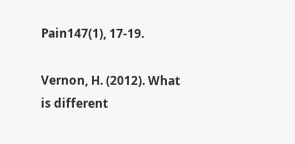Pain147(1), 17-19.

Vernon, H. (2012). What is different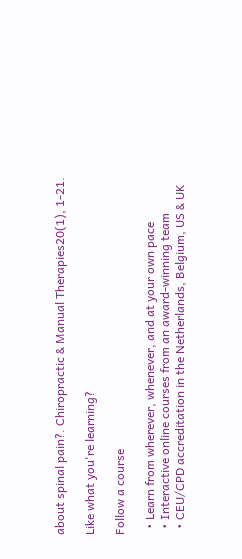about spinal pain?. Chiropractic & Manual Therapies20(1), 1-21.

Like what you're learning?

Follow a course

  • Learn from wherever, whenever, and at your own pace
  • Interactive online courses from an award-winning team
  • CEU/CPD accreditation in the Netherlands, Belgium, US & UK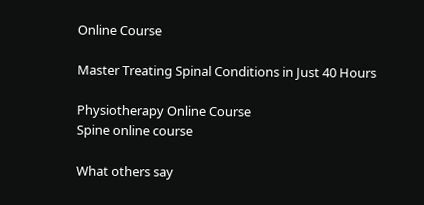Online Course

Master Treating Spinal Conditions in Just 40 Hours

Physiotherapy Online Course
Spine online course

What others say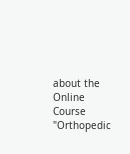about the Online Course "Orthopedic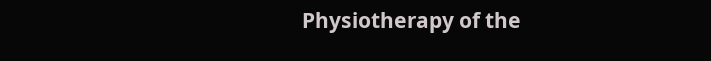Physiotherapy of the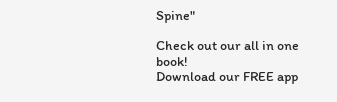Spine"

Check out our all in one book!
Download our FREE app